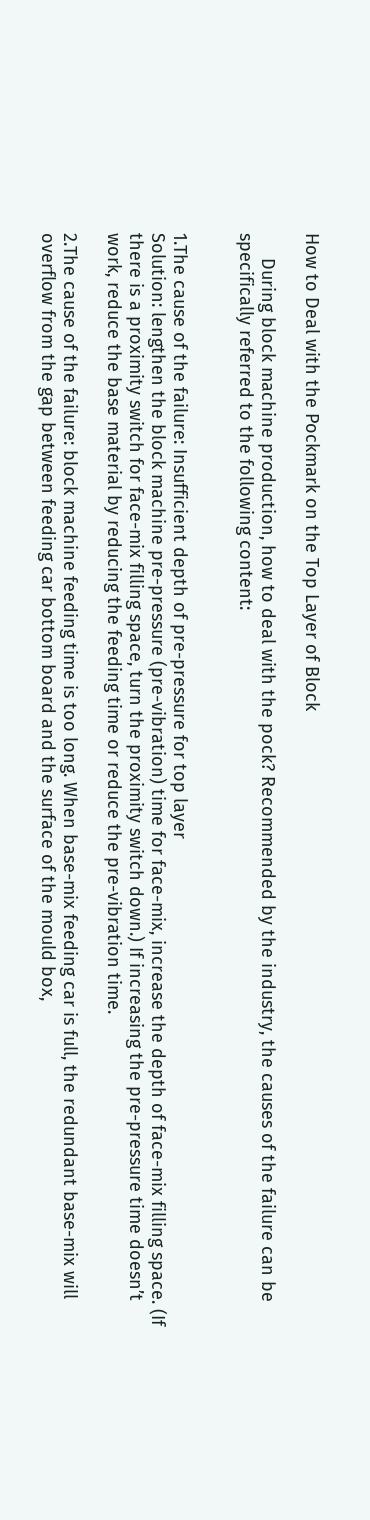How to Deal with the Pockmark on the Top Layer of Block

     During block machine production, how to deal with the pock? Recommended by the industry, the causes of the failure can be specifically referred to the following content:


1.The cause of the failure: Insufficient depth of pre-pressure for top layer
Solution: lengthen the block machine pre-pressure (pre-vibration) time for face-mix, increase the depth of face-mix filling space. (If there is a proximity switch for face-mix filling space, turn the proximity switch down.) If increasing the pre-pressure time doesn’t work, reduce the base material by reducing the feeding time or reduce the pre-vibration time.

2.The cause of the failure: block machine feeding time is too long. When base-mix feeding car is full, the redundant base-mix will overflow from the gap between feeding car bottom board and the surface of the mould box,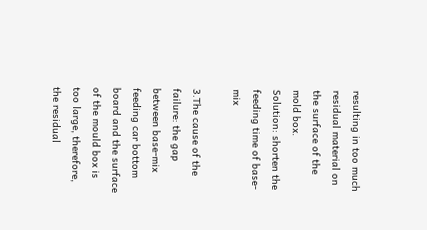resulting in too much residual material on the surface of the mold box.
Solution: shorten the feeding time of base-mix

3.The cause of the failure: the gap between base-mix feeding car bottom board and the surface of the mould box is too large, therefore, the residual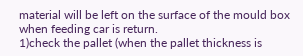material will be left on the surface of the mould box when feeding car is return.
1)check the pallet (when the pallet thickness is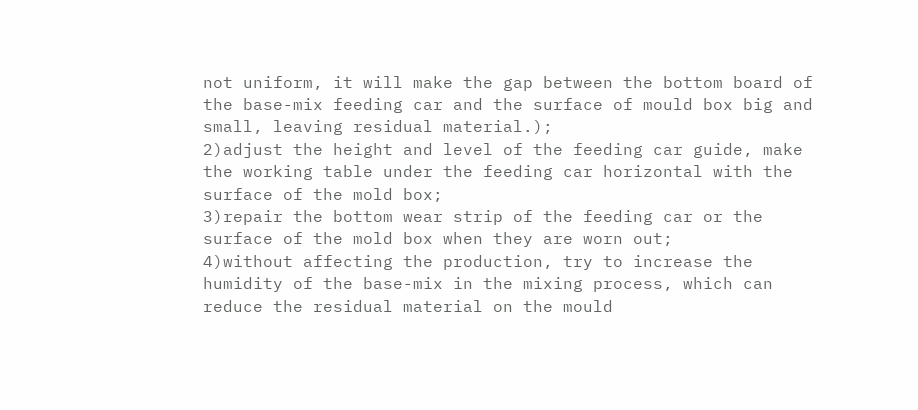not uniform, it will make the gap between the bottom board of the base-mix feeding car and the surface of mould box big and small, leaving residual material.);
2)adjust the height and level of the feeding car guide, make the working table under the feeding car horizontal with the surface of the mold box;
3)repair the bottom wear strip of the feeding car or the surface of the mold box when they are worn out;
4)without affecting the production, try to increase the humidity of the base-mix in the mixing process, which can reduce the residual material on the mould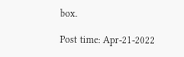box.

Post time: Apr-21-2022